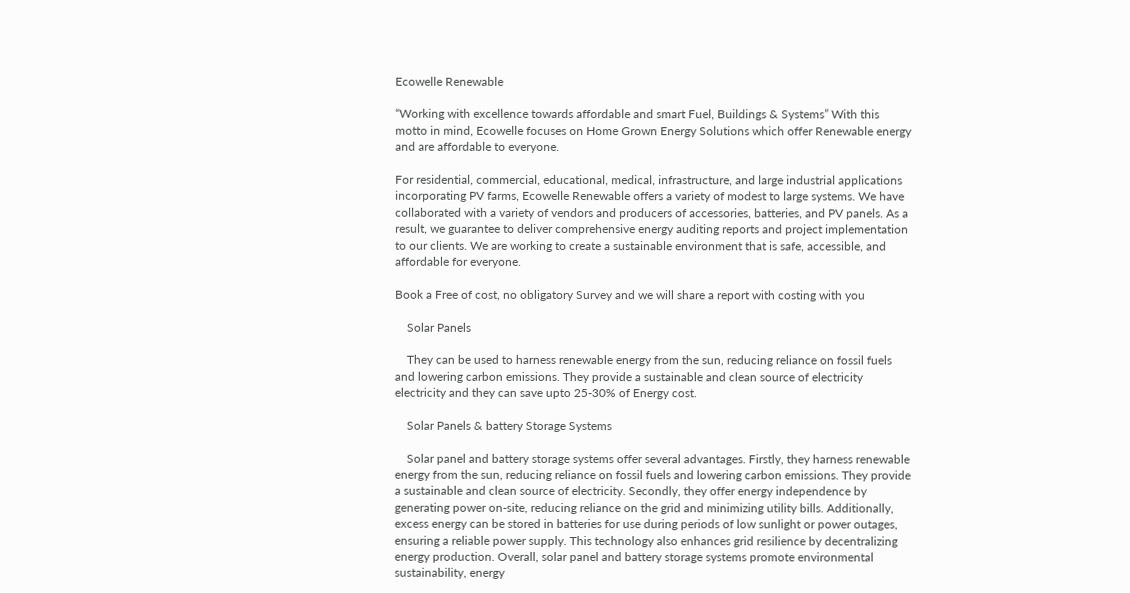Ecowelle Renewable

“Working with excellence towards affordable and smart Fuel, Buildings & Systems” With this motto in mind, Ecowelle focuses on Home Grown Energy Solutions which offer Renewable energy and are affordable to everyone.

For residential, commercial, educational, medical, infrastructure, and large industrial applications incorporating PV farms, Ecowelle Renewable offers a variety of modest to large systems. We have collaborated with a variety of vendors and producers of accessories, batteries, and PV panels. As a result, we guarantee to deliver comprehensive energy auditing reports and project implementation to our clients. We are working to create a sustainable environment that is safe, accessible, and affordable for everyone.

Book a Free of cost, no obligatory Survey and we will share a report with costing with you

    Solar Panels

    They can be used to harness renewable energy from the sun, reducing reliance on fossil fuels and lowering carbon emissions. They provide a sustainable and clean source of electricity electricity and they can save upto 25-30% of Energy cost.

    Solar Panels & battery Storage Systems

    Solar panel and battery storage systems offer several advantages. Firstly, they harness renewable energy from the sun, reducing reliance on fossil fuels and lowering carbon emissions. They provide a sustainable and clean source of electricity. Secondly, they offer energy independence by generating power on-site, reducing reliance on the grid and minimizing utility bills. Additionally, excess energy can be stored in batteries for use during periods of low sunlight or power outages, ensuring a reliable power supply. This technology also enhances grid resilience by decentralizing energy production. Overall, solar panel and battery storage systems promote environmental sustainability, energy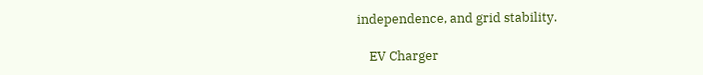independence, and grid stability.

    EV Charger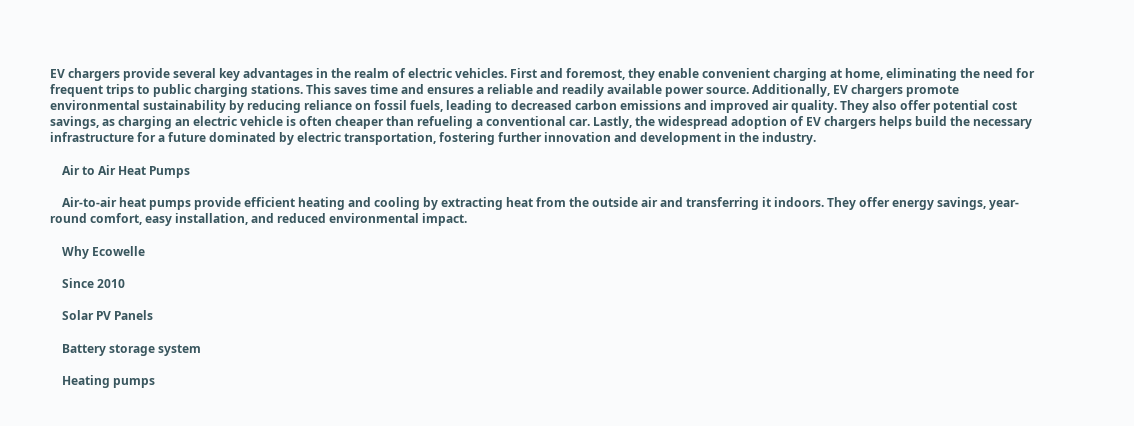EV chargers provide several key advantages in the realm of electric vehicles. First and foremost, they enable convenient charging at home, eliminating the need for frequent trips to public charging stations. This saves time and ensures a reliable and readily available power source. Additionally, EV chargers promote environmental sustainability by reducing reliance on fossil fuels, leading to decreased carbon emissions and improved air quality. They also offer potential cost savings, as charging an electric vehicle is often cheaper than refueling a conventional car. Lastly, the widespread adoption of EV chargers helps build the necessary infrastructure for a future dominated by electric transportation, fostering further innovation and development in the industry.

    Air to Air Heat Pumps

    Air-to-air heat pumps provide efficient heating and cooling by extracting heat from the outside air and transferring it indoors. They offer energy savings, year-round comfort, easy installation, and reduced environmental impact.

    Why Ecowelle

    Since 2010

    Solar PV Panels

    Battery storage system

    Heating pumps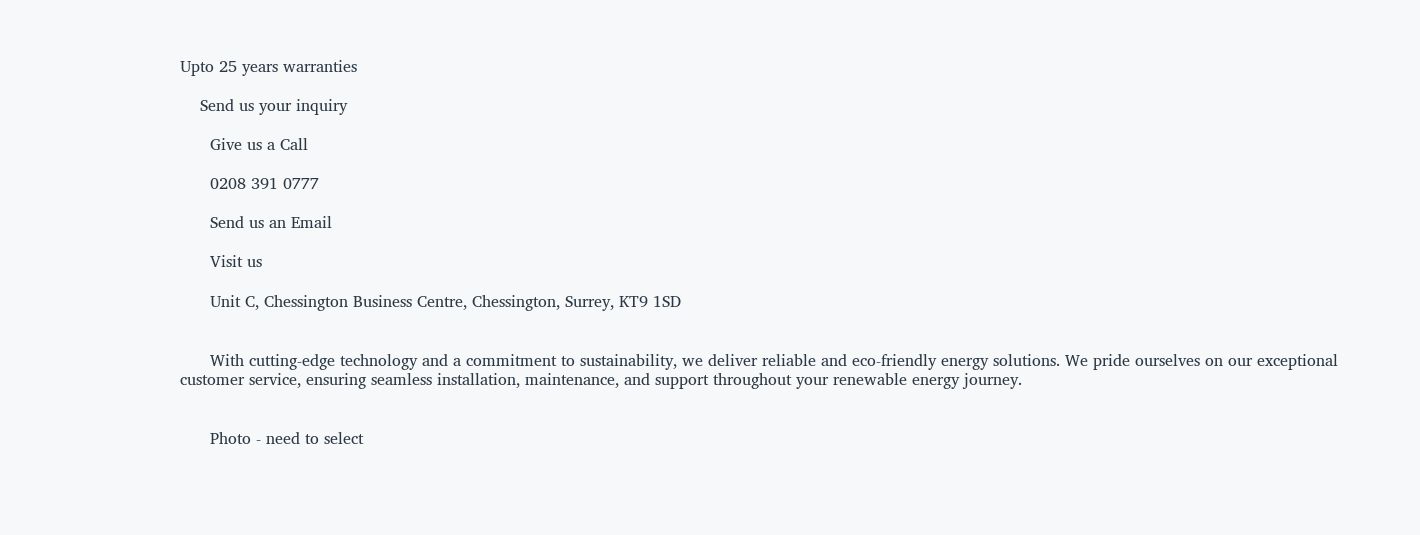Upto 25 years warranties

    Send us your inquiry

      Give us a Call

      0208 391 0777

      Send us an Email

      Visit us

      Unit C, Chessington Business Centre, Chessington, Surrey, KT9 1SD


      With cutting-edge technology and a commitment to sustainability, we deliver reliable and eco-friendly energy solutions. We pride ourselves on our exceptional customer service, ensuring seamless installation, maintenance, and support throughout your renewable energy journey.


      Photo - need to select